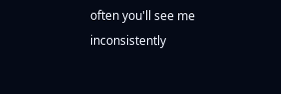often you'll see me inconsistently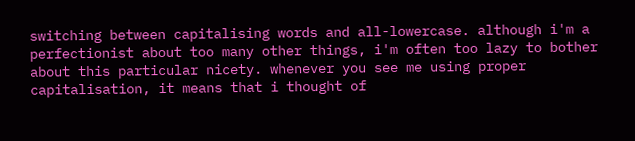switching between capitalising words and all-lowercase. although i'm a perfectionist about too many other things, i'm often too lazy to bother about this particular nicety. whenever you see me using proper capitalisation, it means that i thought of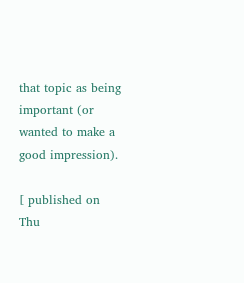that topic as being important (or wanted to make a good impression).

[ published on Thu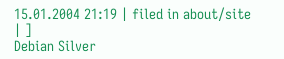15.01.2004 21:19 | filed in about/site | ]
Debian Silver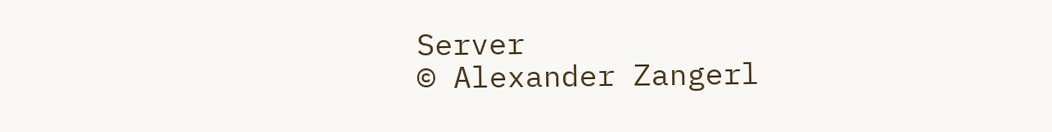Server
© Alexander Zangerl